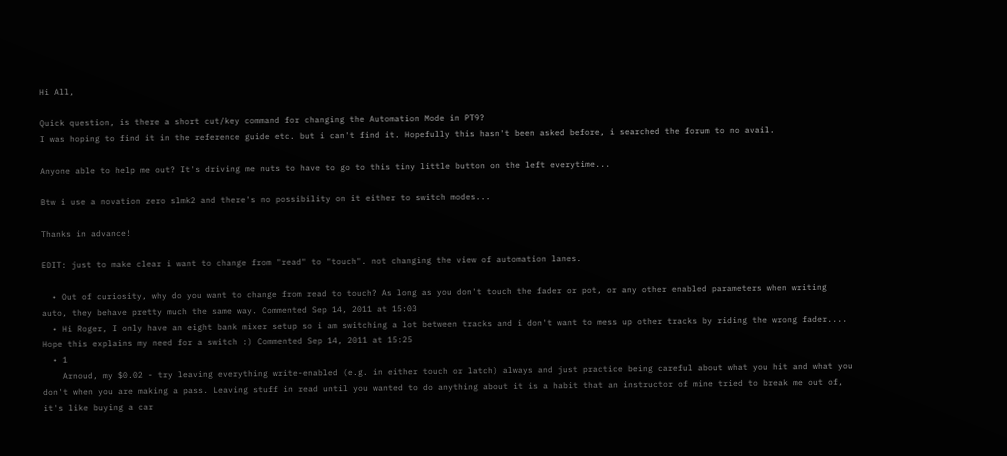Hi All,

Quick question, is there a short cut/key command for changing the Automation Mode in PT9?
I was hoping to find it in the reference guide etc. but i can't find it. Hopefully this hasn't been asked before, i searched the forum to no avail.

Anyone able to help me out? It's driving me nuts to have to go to this tiny little button on the left everytime...

Btw i use a novation zero slmk2 and there's no possibility on it either to switch modes...

Thanks in advance!

EDIT: just to make clear i want to change from "read" to "touch". not changing the view of automation lanes.

  • Out of curiosity, why do you want to change from read to touch? As long as you don't touch the fader or pot, or any other enabled parameters when writing auto, they behave pretty much the same way. Commented Sep 14, 2011 at 15:03
  • Hi Roger, I only have an eight bank mixer setup so i am switching a lot between tracks and i don't want to mess up other tracks by riding the wrong fader.... Hope this explains my need for a switch :) Commented Sep 14, 2011 at 15:25
  • 1
    Arnoud, my $0.02 - try leaving everything write-enabled (e.g. in either touch or latch) always and just practice being careful about what you hit and what you don't when you are making a pass. Leaving stuff in read until you wanted to do anything about it is a habit that an instructor of mine tried to break me out of, it's like buying a car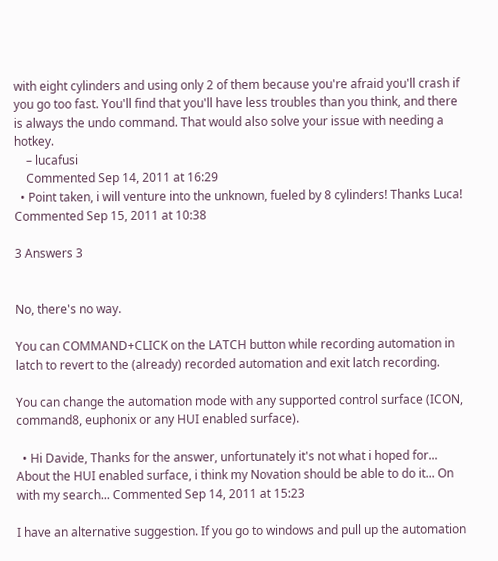with eight cylinders and using only 2 of them because you're afraid you'll crash if you go too fast. You'll find that you'll have less troubles than you think, and there is always the undo command. That would also solve your issue with needing a hotkey.
    – lucafusi
    Commented Sep 14, 2011 at 16:29
  • Point taken, i will venture into the unknown, fueled by 8 cylinders! Thanks Luca! Commented Sep 15, 2011 at 10:38

3 Answers 3


No, there's no way.

You can COMMAND+CLICK on the LATCH button while recording automation in latch to revert to the (already) recorded automation and exit latch recording.

You can change the automation mode with any supported control surface (ICON, command8, euphonix or any HUI enabled surface).

  • Hi Davide, Thanks for the answer, unfortunately it's not what i hoped for... About the HUI enabled surface, i think my Novation should be able to do it... On with my search... Commented Sep 14, 2011 at 15:23

I have an alternative suggestion. If you go to windows and pull up the automation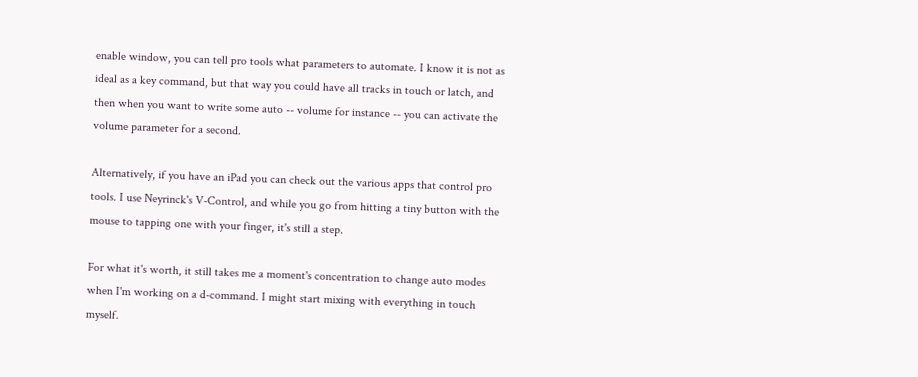enable window, you can tell pro tools what parameters to automate. I know it is not as ideal as a key command, but that way you could have all tracks in touch or latch, and then when you want to write some auto -- volume for instance -- you can activate the volume parameter for a second.

Alternatively, if you have an iPad you can check out the various apps that control pro tools. I use Neyrinck's V-Control, and while you go from hitting a tiny button with the mouse to tapping one with your finger, it's still a step.

For what it's worth, it still takes me a moment's concentration to change auto modes when I'm working on a d-command. I might start mixing with everything in touch myself.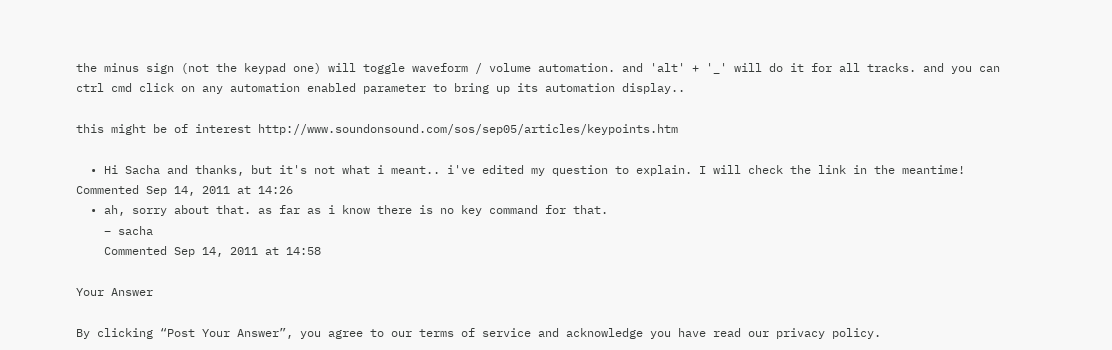the minus sign (not the keypad one) will toggle waveform / volume automation. and 'alt' + '_' will do it for all tracks. and you can ctrl cmd click on any automation enabled parameter to bring up its automation display..

this might be of interest http://www.soundonsound.com/sos/sep05/articles/keypoints.htm

  • Hi Sacha and thanks, but it's not what i meant.. i've edited my question to explain. I will check the link in the meantime! Commented Sep 14, 2011 at 14:26
  • ah, sorry about that. as far as i know there is no key command for that.
    – sacha
    Commented Sep 14, 2011 at 14:58

Your Answer

By clicking “Post Your Answer”, you agree to our terms of service and acknowledge you have read our privacy policy.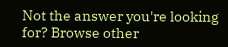Not the answer you're looking for? Browse other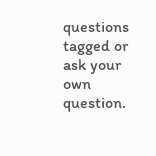questions tagged or ask your own question.